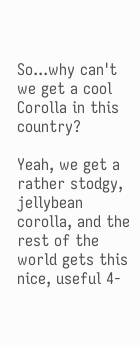So...why can't we get a cool Corolla in this country?

Yeah, we get a rather stodgy, jellybean corolla, and the rest of the world gets this nice, useful 4-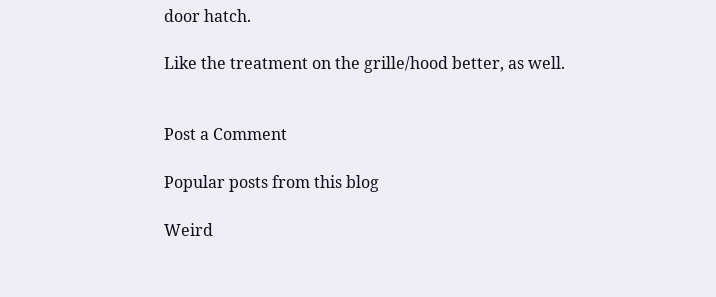door hatch.

Like the treatment on the grille/hood better, as well.


Post a Comment

Popular posts from this blog

Weird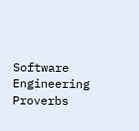Software Engineering Proverbs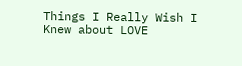Things I Really Wish I Knew about LOVE